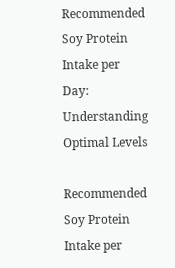Recommended Soy Protein Intake per Day: Understanding Optimal Levels

Recommended Soy Protein Intake per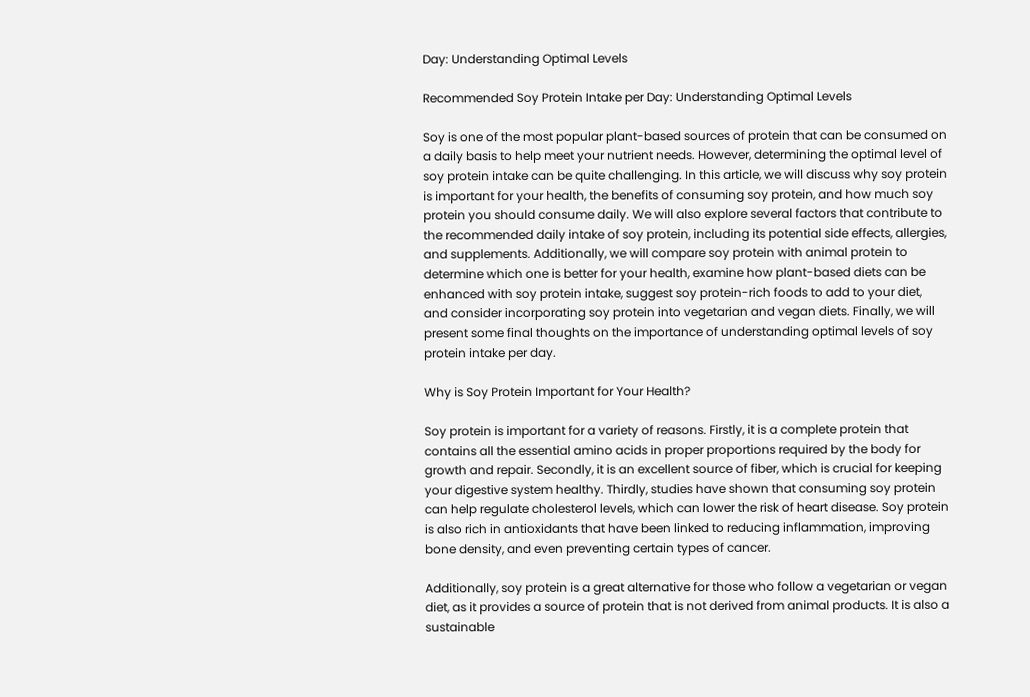Day: Understanding Optimal Levels

Recommended Soy Protein Intake per Day: Understanding Optimal Levels

Soy is one of the most popular plant-based sources of protein that can be consumed on a daily basis to help meet your nutrient needs. However, determining the optimal level of soy protein intake can be quite challenging. In this article, we will discuss why soy protein is important for your health, the benefits of consuming soy protein, and how much soy protein you should consume daily. We will also explore several factors that contribute to the recommended daily intake of soy protein, including its potential side effects, allergies, and supplements. Additionally, we will compare soy protein with animal protein to determine which one is better for your health, examine how plant-based diets can be enhanced with soy protein intake, suggest soy protein-rich foods to add to your diet, and consider incorporating soy protein into vegetarian and vegan diets. Finally, we will present some final thoughts on the importance of understanding optimal levels of soy protein intake per day.

Why is Soy Protein Important for Your Health?

Soy protein is important for a variety of reasons. Firstly, it is a complete protein that contains all the essential amino acids in proper proportions required by the body for growth and repair. Secondly, it is an excellent source of fiber, which is crucial for keeping your digestive system healthy. Thirdly, studies have shown that consuming soy protein can help regulate cholesterol levels, which can lower the risk of heart disease. Soy protein is also rich in antioxidants that have been linked to reducing inflammation, improving bone density, and even preventing certain types of cancer.

Additionally, soy protein is a great alternative for those who follow a vegetarian or vegan diet, as it provides a source of protein that is not derived from animal products. It is also a sustainable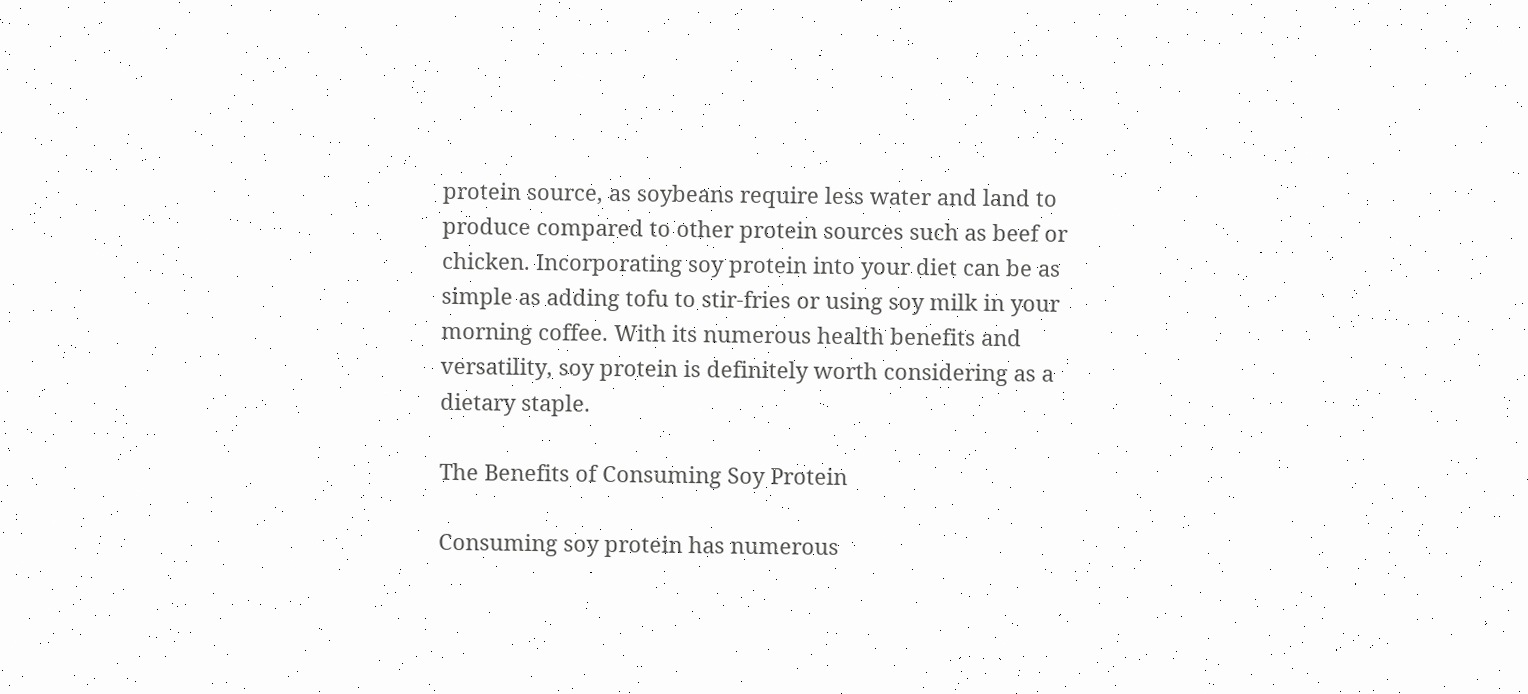protein source, as soybeans require less water and land to produce compared to other protein sources such as beef or chicken. Incorporating soy protein into your diet can be as simple as adding tofu to stir-fries or using soy milk in your morning coffee. With its numerous health benefits and versatility, soy protein is definitely worth considering as a dietary staple.

The Benefits of Consuming Soy Protein

Consuming soy protein has numerous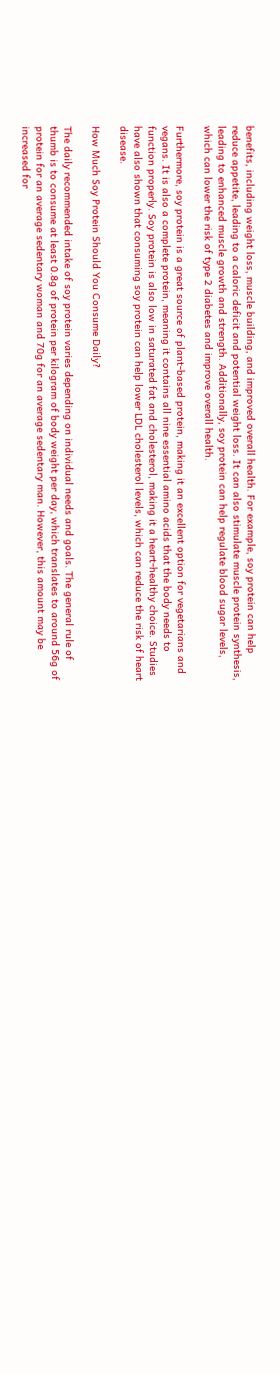benefits, including weight loss, muscle building, and improved overall health. For example, soy protein can help reduce appetite, leading to a caloric deficit and potential weight loss. It can also stimulate muscle protein synthesis, leading to enhanced muscle growth and strength. Additionally, soy protein can help regulate blood sugar levels, which can lower the risk of type 2 diabetes and improve overall health.

Furthermore, soy protein is a great source of plant-based protein, making it an excellent option for vegetarians and vegans. It is also a complete protein, meaning it contains all nine essential amino acids that the body needs to function properly. Soy protein is also low in saturated fat and cholesterol, making it a heart-healthy choice. Studies have also shown that consuming soy protein can help lower LDL cholesterol levels, which can reduce the risk of heart disease.

How Much Soy Protein Should You Consume Daily?

The daily recommended intake of soy protein varies depending on individual needs and goals. The general rule of thumb is to consume at least 0.8g of protein per kilogram of body weight per day, which translates to around 56g of protein for an average sedentary woman and 70g for an average sedentary man. However, this amount may be increased for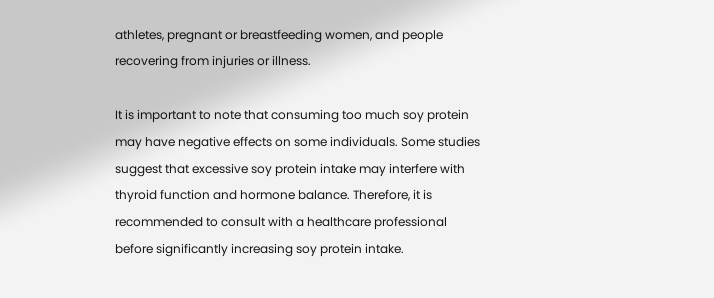athletes, pregnant or breastfeeding women, and people recovering from injuries or illness.

It is important to note that consuming too much soy protein may have negative effects on some individuals. Some studies suggest that excessive soy protein intake may interfere with thyroid function and hormone balance. Therefore, it is recommended to consult with a healthcare professional before significantly increasing soy protein intake.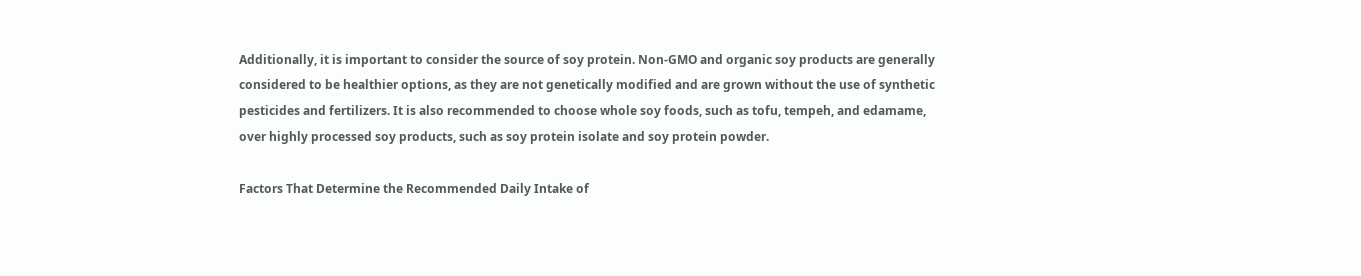Additionally, it is important to consider the source of soy protein. Non-GMO and organic soy products are generally considered to be healthier options, as they are not genetically modified and are grown without the use of synthetic pesticides and fertilizers. It is also recommended to choose whole soy foods, such as tofu, tempeh, and edamame, over highly processed soy products, such as soy protein isolate and soy protein powder.

Factors That Determine the Recommended Daily Intake of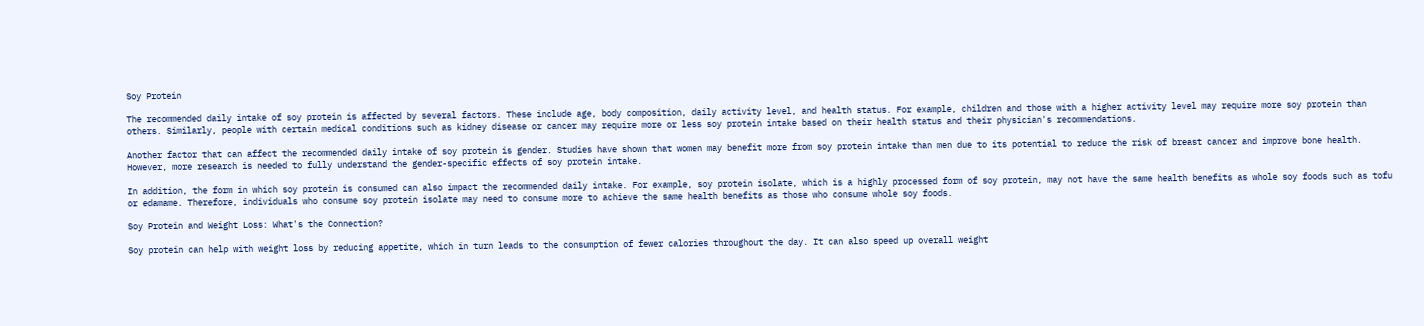Soy Protein

The recommended daily intake of soy protein is affected by several factors. These include age, body composition, daily activity level, and health status. For example, children and those with a higher activity level may require more soy protein than others. Similarly, people with certain medical conditions such as kidney disease or cancer may require more or less soy protein intake based on their health status and their physician's recommendations.

Another factor that can affect the recommended daily intake of soy protein is gender. Studies have shown that women may benefit more from soy protein intake than men due to its potential to reduce the risk of breast cancer and improve bone health. However, more research is needed to fully understand the gender-specific effects of soy protein intake.

In addition, the form in which soy protein is consumed can also impact the recommended daily intake. For example, soy protein isolate, which is a highly processed form of soy protein, may not have the same health benefits as whole soy foods such as tofu or edamame. Therefore, individuals who consume soy protein isolate may need to consume more to achieve the same health benefits as those who consume whole soy foods.

Soy Protein and Weight Loss: What's the Connection?

Soy protein can help with weight loss by reducing appetite, which in turn leads to the consumption of fewer calories throughout the day. It can also speed up overall weight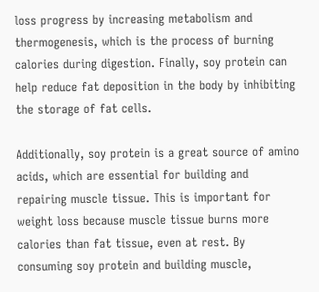loss progress by increasing metabolism and thermogenesis, which is the process of burning calories during digestion. Finally, soy protein can help reduce fat deposition in the body by inhibiting the storage of fat cells.

Additionally, soy protein is a great source of amino acids, which are essential for building and repairing muscle tissue. This is important for weight loss because muscle tissue burns more calories than fat tissue, even at rest. By consuming soy protein and building muscle,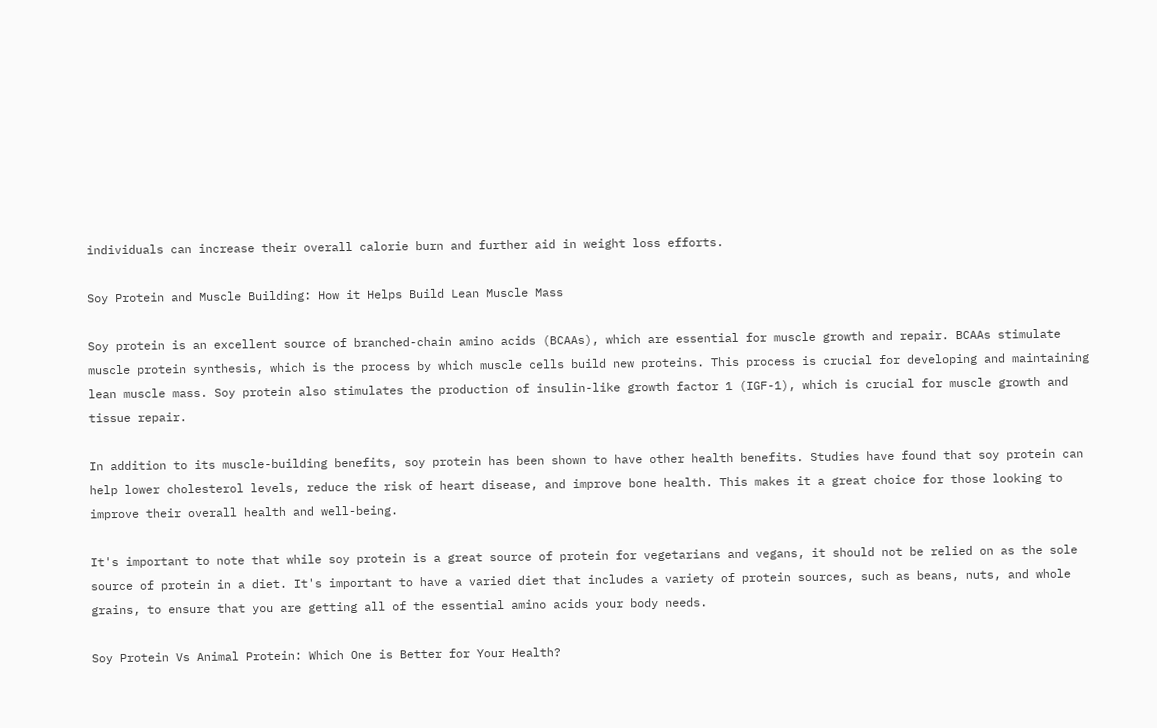individuals can increase their overall calorie burn and further aid in weight loss efforts.

Soy Protein and Muscle Building: How it Helps Build Lean Muscle Mass

Soy protein is an excellent source of branched-chain amino acids (BCAAs), which are essential for muscle growth and repair. BCAAs stimulate muscle protein synthesis, which is the process by which muscle cells build new proteins. This process is crucial for developing and maintaining lean muscle mass. Soy protein also stimulates the production of insulin-like growth factor 1 (IGF-1), which is crucial for muscle growth and tissue repair.

In addition to its muscle-building benefits, soy protein has been shown to have other health benefits. Studies have found that soy protein can help lower cholesterol levels, reduce the risk of heart disease, and improve bone health. This makes it a great choice for those looking to improve their overall health and well-being.

It's important to note that while soy protein is a great source of protein for vegetarians and vegans, it should not be relied on as the sole source of protein in a diet. It's important to have a varied diet that includes a variety of protein sources, such as beans, nuts, and whole grains, to ensure that you are getting all of the essential amino acids your body needs.

Soy Protein Vs Animal Protein: Which One is Better for Your Health?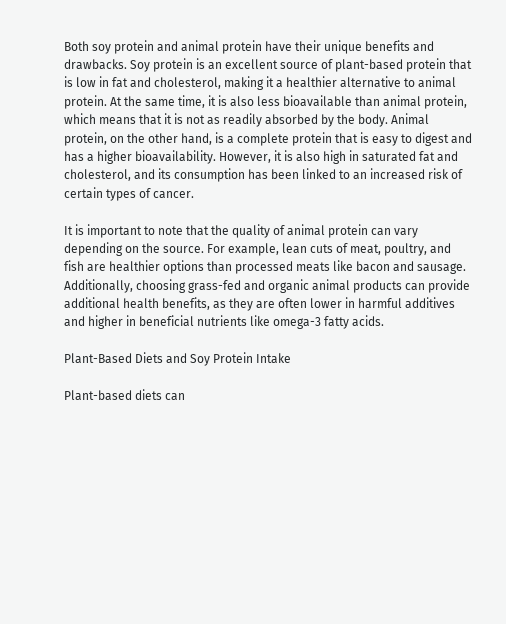Both soy protein and animal protein have their unique benefits and drawbacks. Soy protein is an excellent source of plant-based protein that is low in fat and cholesterol, making it a healthier alternative to animal protein. At the same time, it is also less bioavailable than animal protein, which means that it is not as readily absorbed by the body. Animal protein, on the other hand, is a complete protein that is easy to digest and has a higher bioavailability. However, it is also high in saturated fat and cholesterol, and its consumption has been linked to an increased risk of certain types of cancer.

It is important to note that the quality of animal protein can vary depending on the source. For example, lean cuts of meat, poultry, and fish are healthier options than processed meats like bacon and sausage. Additionally, choosing grass-fed and organic animal products can provide additional health benefits, as they are often lower in harmful additives and higher in beneficial nutrients like omega-3 fatty acids.

Plant-Based Diets and Soy Protein Intake

Plant-based diets can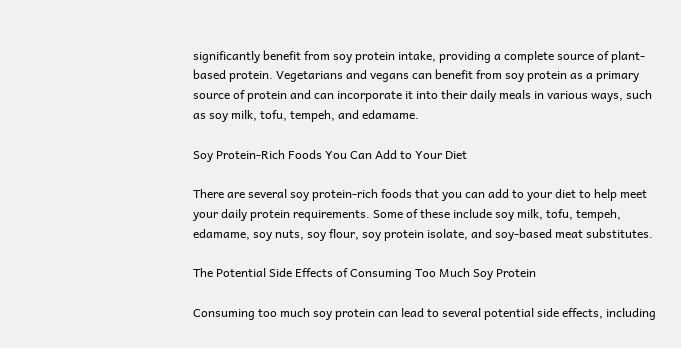significantly benefit from soy protein intake, providing a complete source of plant-based protein. Vegetarians and vegans can benefit from soy protein as a primary source of protein and can incorporate it into their daily meals in various ways, such as soy milk, tofu, tempeh, and edamame.

Soy Protein-Rich Foods You Can Add to Your Diet

There are several soy protein-rich foods that you can add to your diet to help meet your daily protein requirements. Some of these include soy milk, tofu, tempeh, edamame, soy nuts, soy flour, soy protein isolate, and soy-based meat substitutes.

The Potential Side Effects of Consuming Too Much Soy Protein

Consuming too much soy protein can lead to several potential side effects, including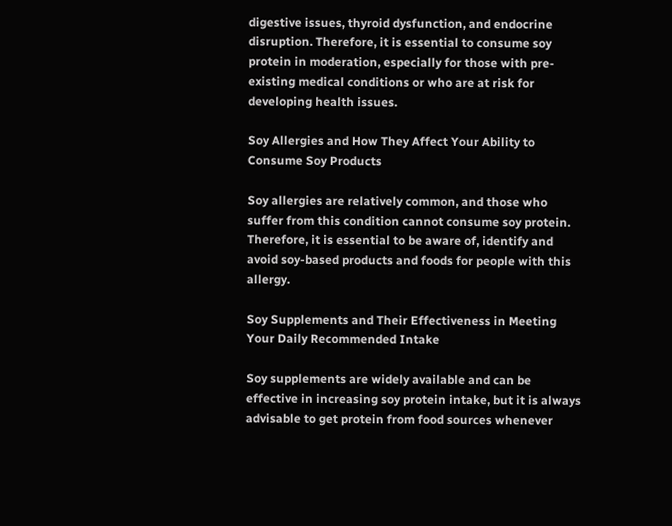digestive issues, thyroid dysfunction, and endocrine disruption. Therefore, it is essential to consume soy protein in moderation, especially for those with pre-existing medical conditions or who are at risk for developing health issues.

Soy Allergies and How They Affect Your Ability to Consume Soy Products

Soy allergies are relatively common, and those who suffer from this condition cannot consume soy protein. Therefore, it is essential to be aware of, identify and avoid soy-based products and foods for people with this allergy.

Soy Supplements and Their Effectiveness in Meeting Your Daily Recommended Intake

Soy supplements are widely available and can be effective in increasing soy protein intake, but it is always advisable to get protein from food sources whenever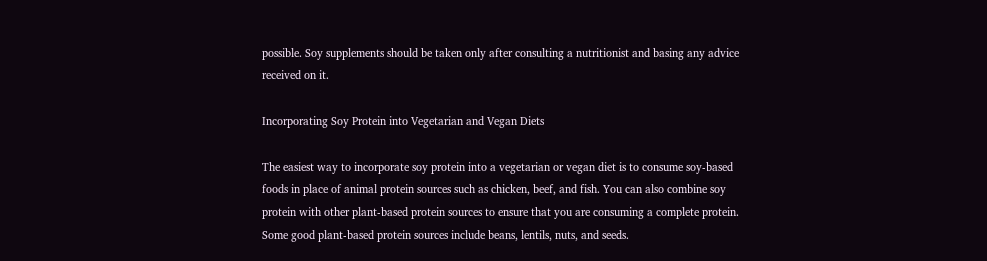possible. Soy supplements should be taken only after consulting a nutritionist and basing any advice received on it.

Incorporating Soy Protein into Vegetarian and Vegan Diets

The easiest way to incorporate soy protein into a vegetarian or vegan diet is to consume soy-based foods in place of animal protein sources such as chicken, beef, and fish. You can also combine soy protein with other plant-based protein sources to ensure that you are consuming a complete protein. Some good plant-based protein sources include beans, lentils, nuts, and seeds.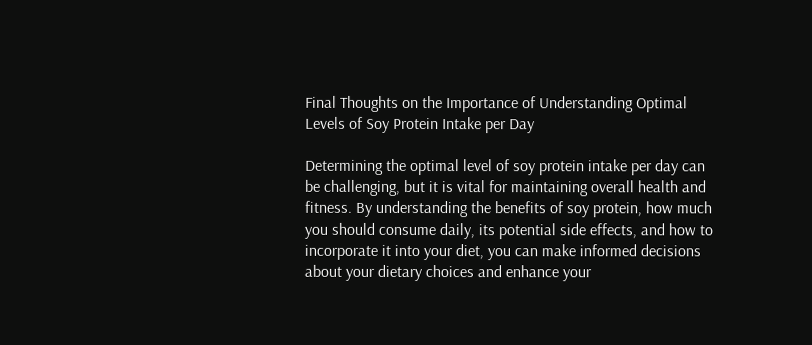Final Thoughts on the Importance of Understanding Optimal Levels of Soy Protein Intake per Day

Determining the optimal level of soy protein intake per day can be challenging, but it is vital for maintaining overall health and fitness. By understanding the benefits of soy protein, how much you should consume daily, its potential side effects, and how to incorporate it into your diet, you can make informed decisions about your dietary choices and enhance your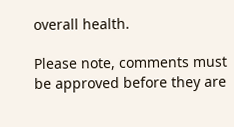overall health.

Please note, comments must be approved before they are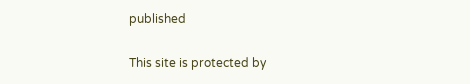published

This site is protected by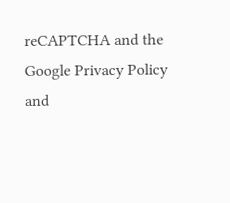reCAPTCHA and the Google Privacy Policy and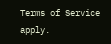Terms of Service apply.